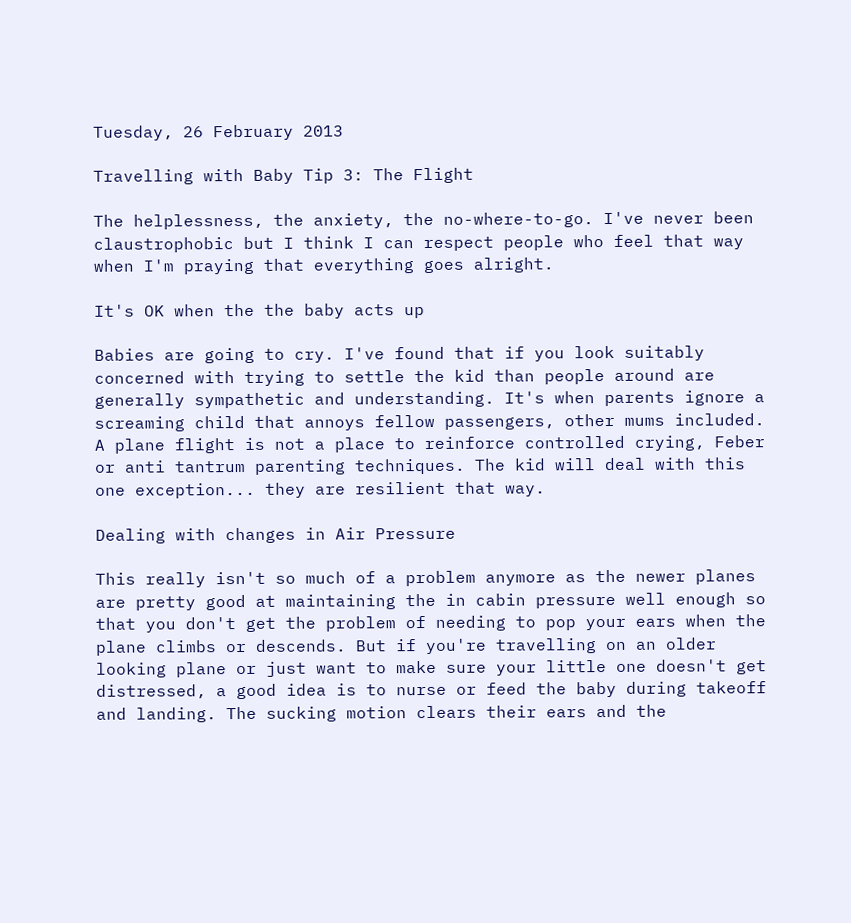Tuesday, 26 February 2013

Travelling with Baby Tip 3: The Flight

The helplessness, the anxiety, the no-where-to-go. I've never been claustrophobic but I think I can respect people who feel that way when I'm praying that everything goes alright.

It's OK when the the baby acts up

Babies are going to cry. I've found that if you look suitably concerned with trying to settle the kid than people around are generally sympathetic and understanding. It's when parents ignore a screaming child that annoys fellow passengers, other mums included. A plane flight is not a place to reinforce controlled crying, Feber or anti tantrum parenting techniques. The kid will deal with this one exception... they are resilient that way.

Dealing with changes in Air Pressure

This really isn't so much of a problem anymore as the newer planes are pretty good at maintaining the in cabin pressure well enough so that you don't get the problem of needing to pop your ears when the plane climbs or descends. But if you're travelling on an older looking plane or just want to make sure your little one doesn't get distressed, a good idea is to nurse or feed the baby during takeoff and landing. The sucking motion clears their ears and the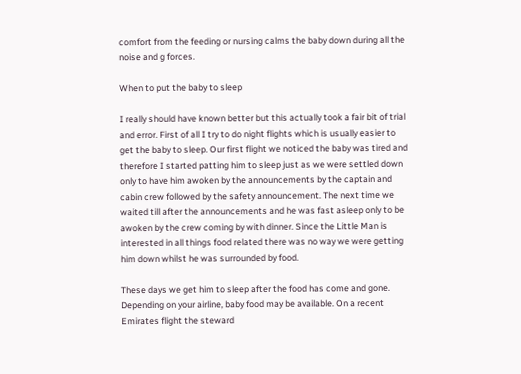comfort from the feeding or nursing calms the baby down during all the noise and g forces.

When to put the baby to sleep

I really should have known better but this actually took a fair bit of trial and error. First of all I try to do night flights which is usually easier to get the baby to sleep. Our first flight we noticed the baby was tired and therefore I started patting him to sleep just as we were settled down only to have him awoken by the announcements by the captain and cabin crew followed by the safety announcement. The next time we waited till after the announcements and he was fast asleep only to be awoken by the crew coming by with dinner. Since the Little Man is interested in all things food related there was no way we were getting him down whilst he was surrounded by food.

These days we get him to sleep after the food has come and gone. Depending on your airline, baby food may be available. On a recent Emirates flight the steward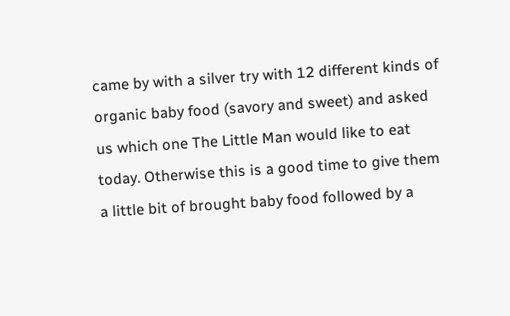came by with a silver try with 12 different kinds of organic baby food (savory and sweet) and asked us which one The Little Man would like to eat today. Otherwise this is a good time to give them a little bit of brought baby food followed by a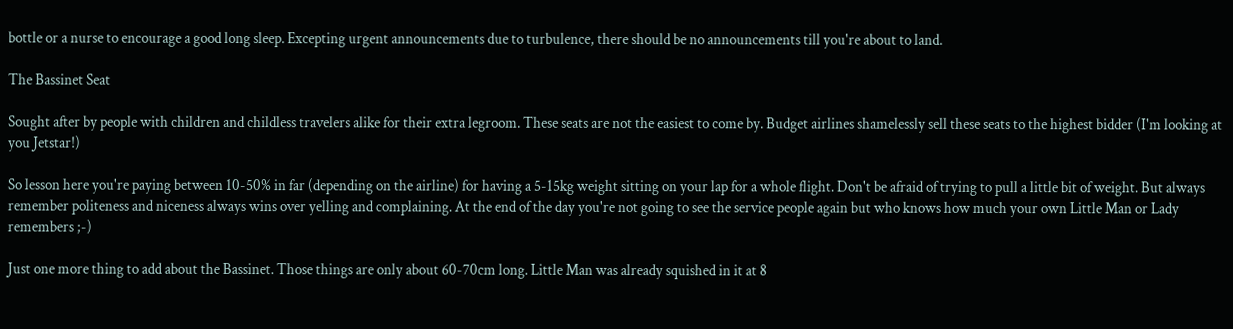bottle or a nurse to encourage a good long sleep. Excepting urgent announcements due to turbulence, there should be no announcements till you're about to land.

The Bassinet Seat

Sought after by people with children and childless travelers alike for their extra legroom. These seats are not the easiest to come by. Budget airlines shamelessly sell these seats to the highest bidder (I'm looking at you Jetstar!)

So lesson here you're paying between 10-50% in far (depending on the airline) for having a 5-15kg weight sitting on your lap for a whole flight. Don't be afraid of trying to pull a little bit of weight. But always remember politeness and niceness always wins over yelling and complaining. At the end of the day you're not going to see the service people again but who knows how much your own Little Man or Lady remembers ;-)

Just one more thing to add about the Bassinet. Those things are only about 60-70cm long. Little Man was already squished in it at 8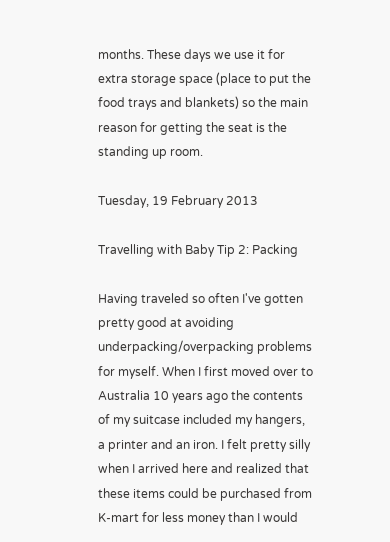months. These days we use it for extra storage space (place to put the food trays and blankets) so the main reason for getting the seat is the standing up room.

Tuesday, 19 February 2013

Travelling with Baby Tip 2: Packing

Having traveled so often I've gotten pretty good at avoiding underpacking/overpacking problems for myself. When I first moved over to Australia 10 years ago the contents of my suitcase included my hangers, a printer and an iron. I felt pretty silly when I arrived here and realized that these items could be purchased from K-mart for less money than I would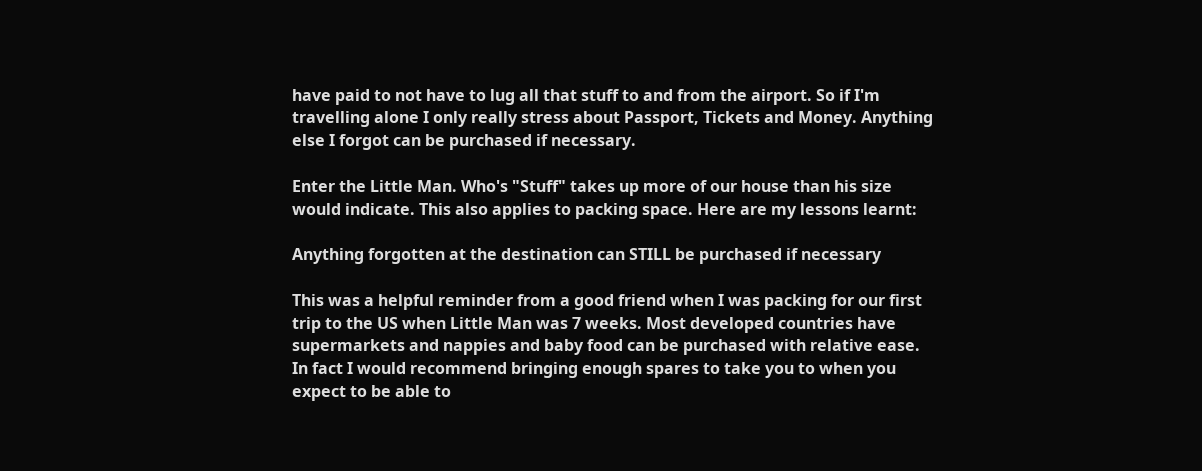have paid to not have to lug all that stuff to and from the airport. So if I'm travelling alone I only really stress about Passport, Tickets and Money. Anything else I forgot can be purchased if necessary.

Enter the Little Man. Who's "Stuff" takes up more of our house than his size would indicate. This also applies to packing space. Here are my lessons learnt:

Anything forgotten at the destination can STILL be purchased if necessary

This was a helpful reminder from a good friend when I was packing for our first trip to the US when Little Man was 7 weeks. Most developed countries have supermarkets and nappies and baby food can be purchased with relative ease. In fact I would recommend bringing enough spares to take you to when you expect to be able to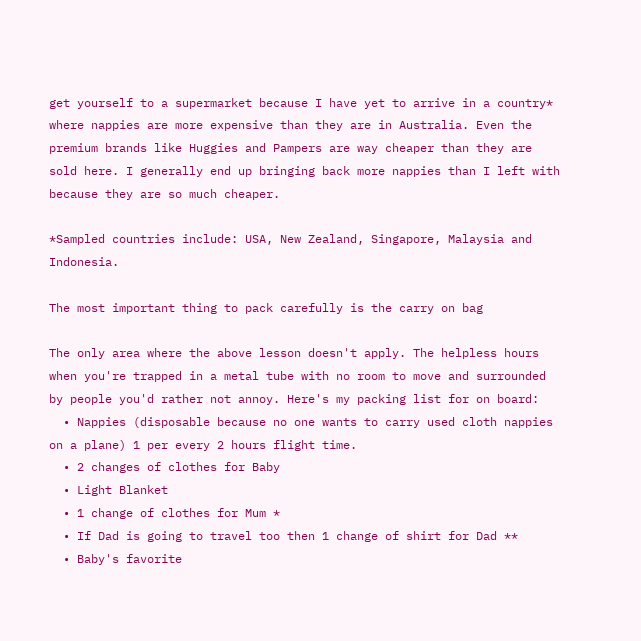get yourself to a supermarket because I have yet to arrive in a country* where nappies are more expensive than they are in Australia. Even the premium brands like Huggies and Pampers are way cheaper than they are sold here. I generally end up bringing back more nappies than I left with because they are so much cheaper.

*Sampled countries include: USA, New Zealand, Singapore, Malaysia and Indonesia.

The most important thing to pack carefully is the carry on bag

The only area where the above lesson doesn't apply. The helpless hours when you're trapped in a metal tube with no room to move and surrounded by people you'd rather not annoy. Here's my packing list for on board:
  • Nappies (disposable because no one wants to carry used cloth nappies on a plane) 1 per every 2 hours flight time.
  • 2 changes of clothes for Baby
  • Light Blanket
  • 1 change of clothes for Mum *
  • If Dad is going to travel too then 1 change of shirt for Dad **
  • Baby's favorite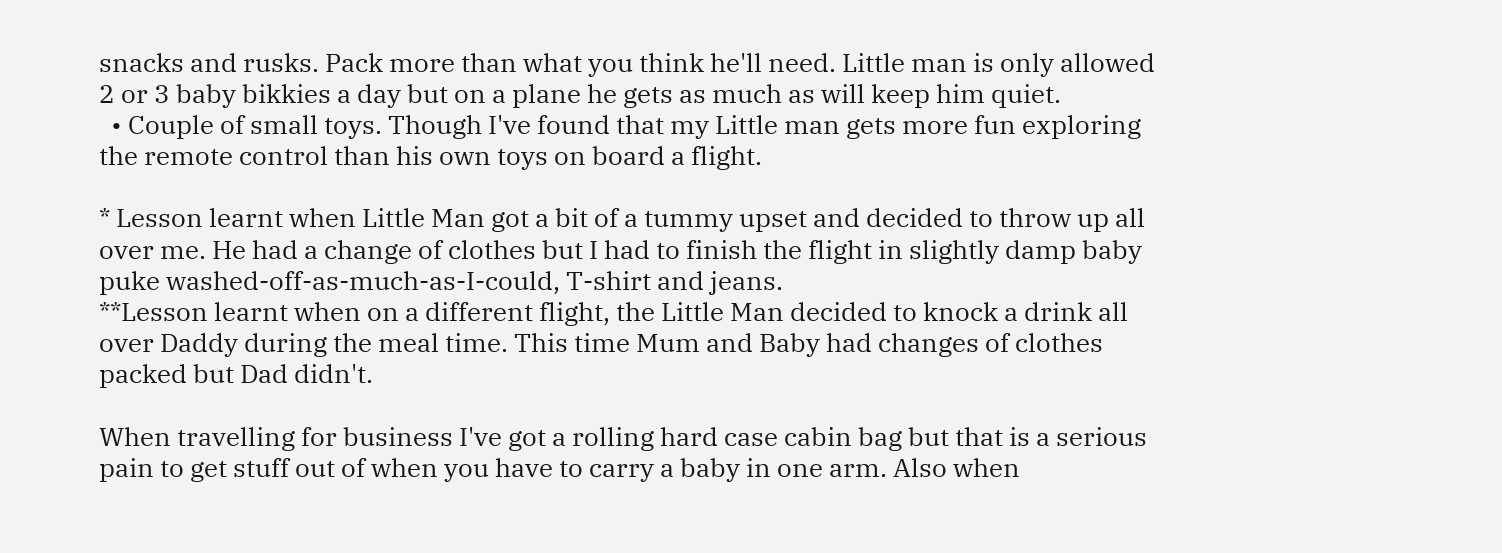snacks and rusks. Pack more than what you think he'll need. Little man is only allowed  2 or 3 baby bikkies a day but on a plane he gets as much as will keep him quiet.
  • Couple of small toys. Though I've found that my Little man gets more fun exploring the remote control than his own toys on board a flight.

* Lesson learnt when Little Man got a bit of a tummy upset and decided to throw up all over me. He had a change of clothes but I had to finish the flight in slightly damp baby puke washed-off-as-much-as-I-could, T-shirt and jeans.
**Lesson learnt when on a different flight, the Little Man decided to knock a drink all over Daddy during the meal time. This time Mum and Baby had changes of clothes packed but Dad didn't.

When travelling for business I've got a rolling hard case cabin bag but that is a serious pain to get stuff out of when you have to carry a baby in one arm. Also when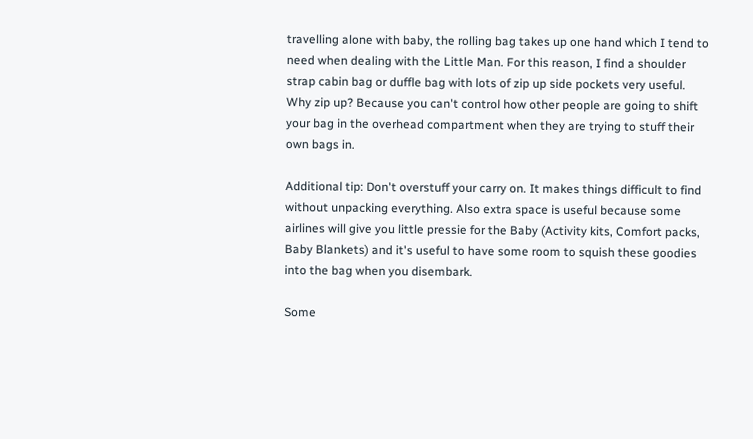travelling alone with baby, the rolling bag takes up one hand which I tend to need when dealing with the Little Man. For this reason, I find a shoulder strap cabin bag or duffle bag with lots of zip up side pockets very useful. Why zip up? Because you can't control how other people are going to shift your bag in the overhead compartment when they are trying to stuff their own bags in.

Additional tip: Don't overstuff your carry on. It makes things difficult to find without unpacking everything. Also extra space is useful because some airlines will give you little pressie for the Baby (Activity kits, Comfort packs, Baby Blankets) and it's useful to have some room to squish these goodies into the bag when you disembark.

Some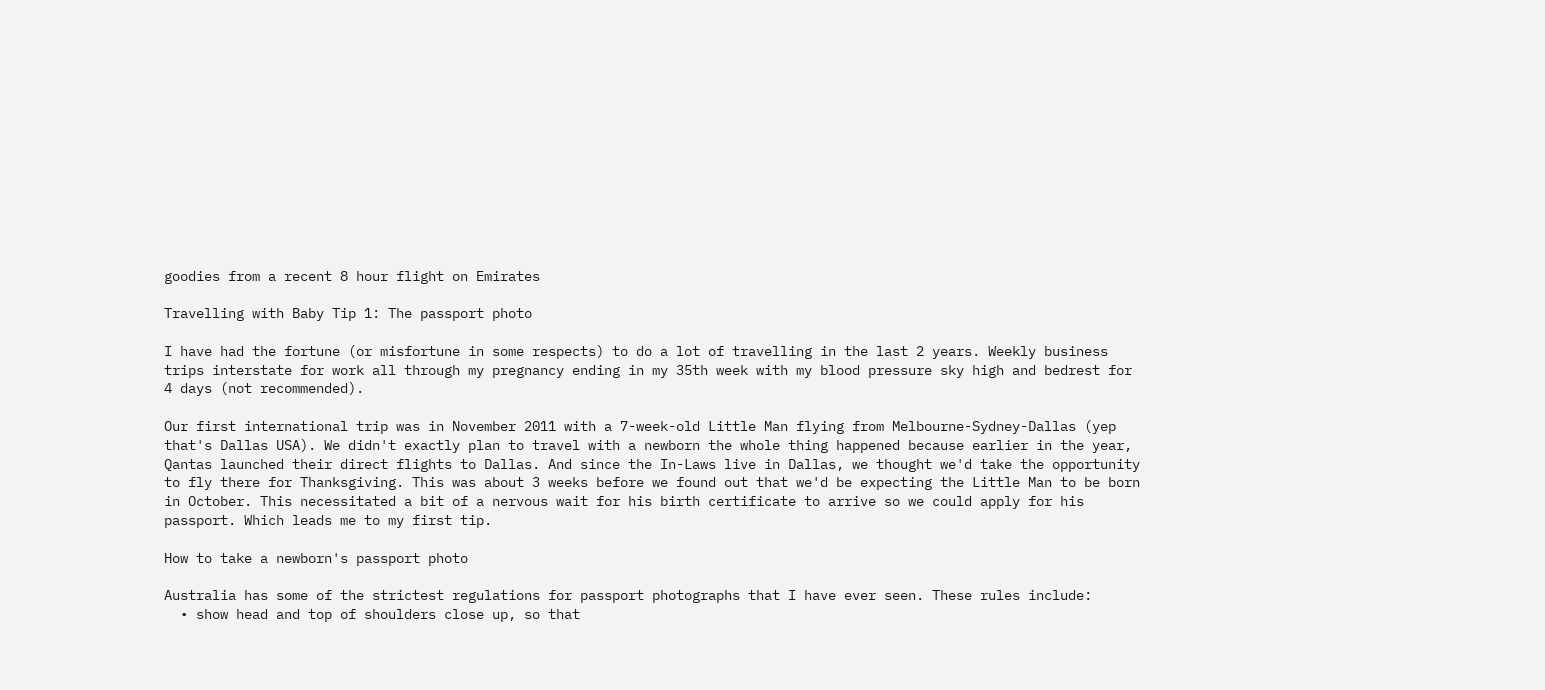goodies from a recent 8 hour flight on Emirates

Travelling with Baby Tip 1: The passport photo

I have had the fortune (or misfortune in some respects) to do a lot of travelling in the last 2 years. Weekly business trips interstate for work all through my pregnancy ending in my 35th week with my blood pressure sky high and bedrest for 4 days (not recommended).

Our first international trip was in November 2011 with a 7-week-old Little Man flying from Melbourne-Sydney-Dallas (yep that's Dallas USA). We didn't exactly plan to travel with a newborn the whole thing happened because earlier in the year, Qantas launched their direct flights to Dallas. And since the In-Laws live in Dallas, we thought we'd take the opportunity to fly there for Thanksgiving. This was about 3 weeks before we found out that we'd be expecting the Little Man to be born in October. This necessitated a bit of a nervous wait for his birth certificate to arrive so we could apply for his passport. Which leads me to my first tip.

How to take a newborn's passport photo

Australia has some of the strictest regulations for passport photographs that I have ever seen. These rules include:
  • show head and top of shoulders close up, so that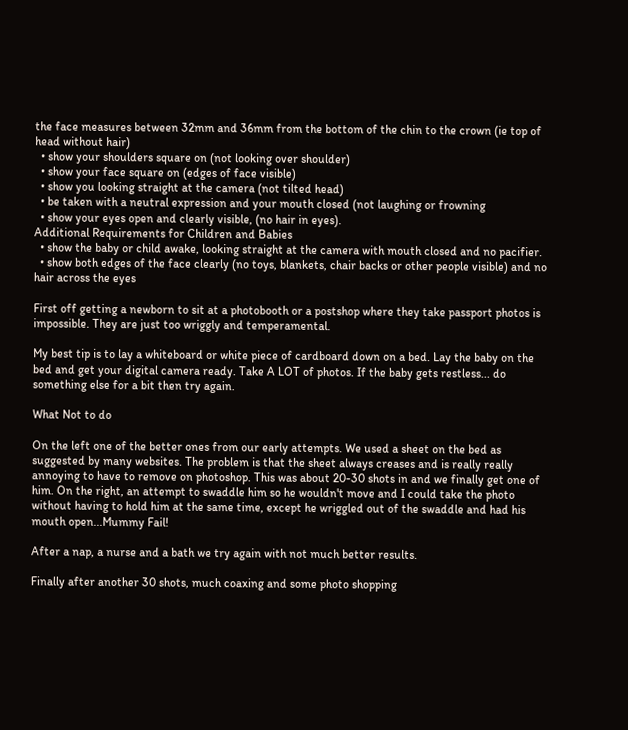the face measures between 32mm and 36mm from the bottom of the chin to the crown (ie top of head without hair)
  • show your shoulders square on (not looking over shoulder)
  • show your face square on (edges of face visible)
  • show you looking straight at the camera (not tilted head)
  • be taken with a neutral expression and your mouth closed (not laughing or frowning
  • show your eyes open and clearly visible, (no hair in eyes).
Additional Requirements for Children and Babies
  • show the baby or child awake, looking straight at the camera with mouth closed and no pacifier.
  • show both edges of the face clearly (no toys, blankets, chair backs or other people visible) and no hair across the eyes

First off getting a newborn to sit at a photobooth or a postshop where they take passport photos is impossible. They are just too wriggly and temperamental.

My best tip is to lay a whiteboard or white piece of cardboard down on a bed. Lay the baby on the bed and get your digital camera ready. Take A LOT of photos. If the baby gets restless... do something else for a bit then try again.

What Not to do

On the left one of the better ones from our early attempts. We used a sheet on the bed as suggested by many websites. The problem is that the sheet always creases and is really really annoying to have to remove on photoshop. This was about 20-30 shots in and we finally get one of him. On the right, an attempt to swaddle him so he wouldn't move and I could take the photo without having to hold him at the same time, except he wriggled out of the swaddle and had his mouth open...Mummy Fail!

After a nap, a nurse and a bath we try again with not much better results.

Finally after another 30 shots, much coaxing and some photo shopping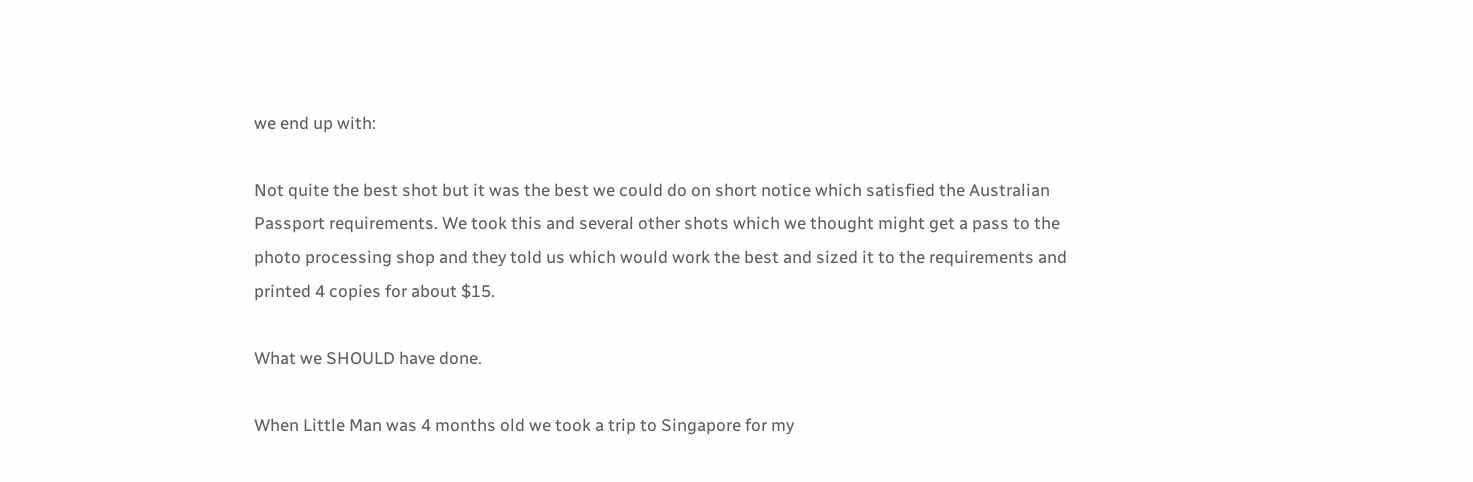we end up with:

Not quite the best shot but it was the best we could do on short notice which satisfied the Australian Passport requirements. We took this and several other shots which we thought might get a pass to the photo processing shop and they told us which would work the best and sized it to the requirements and printed 4 copies for about $15.

What we SHOULD have done.

When Little Man was 4 months old we took a trip to Singapore for my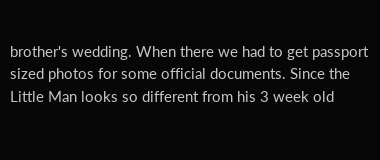brother's wedding. When there we had to get passport sized photos for some official documents. Since the Little Man looks so different from his 3 week old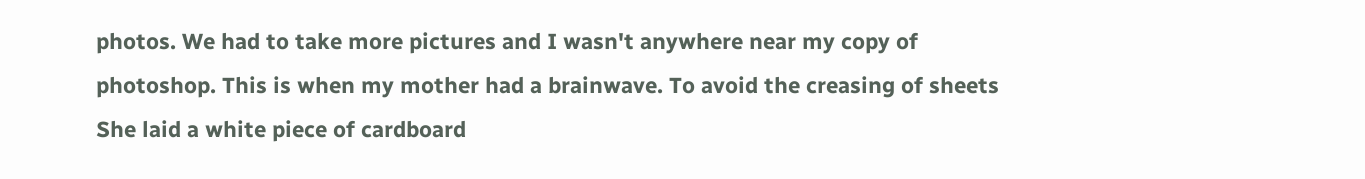photos. We had to take more pictures and I wasn't anywhere near my copy of photoshop. This is when my mother had a brainwave. To avoid the creasing of sheets She laid a white piece of cardboard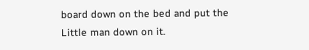board down on the bed and put the Little man down on it.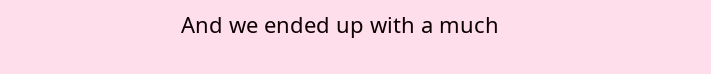And we ended up with a much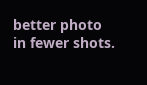better photo in fewer shots.